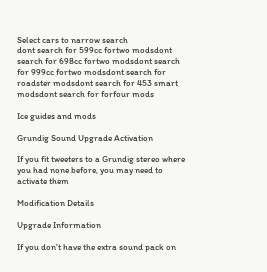Select cars to narrow search
dont search for 599cc fortwo modsdont search for 698cc fortwo modsdont search for 999cc fortwo modsdont search for roadster modsdont search for 453 smart modsdont search for forfour mods

Ice guides and mods

Grundig Sound Upgrade Activation

If you fit tweeters to a Grundig stereo where you had none before, you may need to activate them

Modification Details

Upgrade Information

If you don't have the extra sound pack on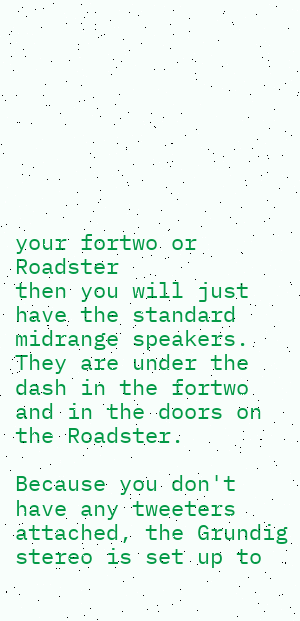your fortwo or Roadster
then you will just have the standard midrange speakers.
They are under the dash in the fortwo and in the doors on the Roadster.

Because you don't have any tweeters attached, the Grundig stereo is set up to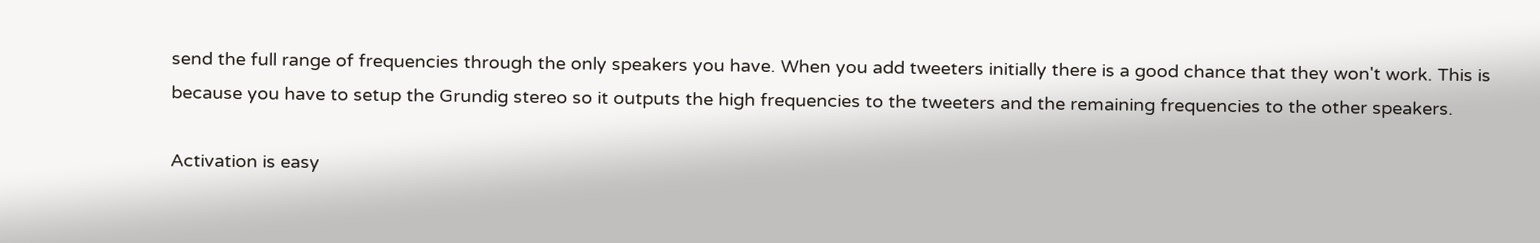send the full range of frequencies through the only speakers you have. When you add tweeters initially there is a good chance that they won't work. This is because you have to setup the Grundig stereo so it outputs the high frequencies to the tweeters and the remaining frequencies to the other speakers.

Activation is easy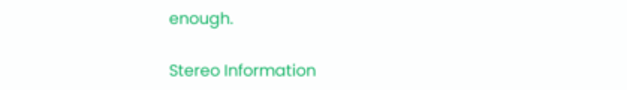enough.

Stereo Information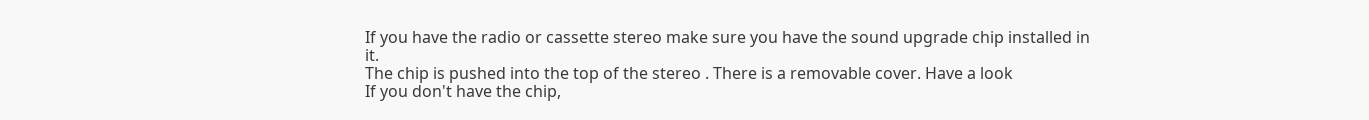If you have the radio or cassette stereo make sure you have the sound upgrade chip installed in it.
The chip is pushed into the top of the stereo . There is a removable cover. Have a look
If you don't have the chip,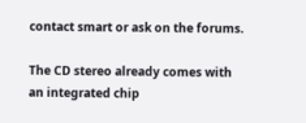contact smart or ask on the forums.

The CD stereo already comes with an integrated chip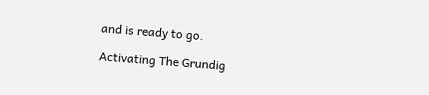and is ready to go.

Activating The Grundig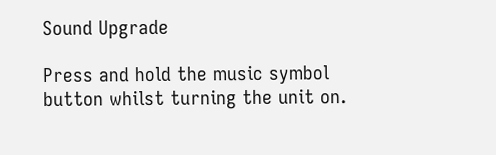Sound Upgrade

Press and hold the music symbol button whilst turning the unit on.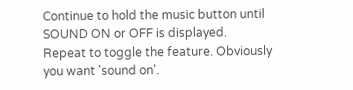Continue to hold the music button until SOUND ON or OFF is displayed.
Repeat to toggle the feature. Obviously you want 'sound on'.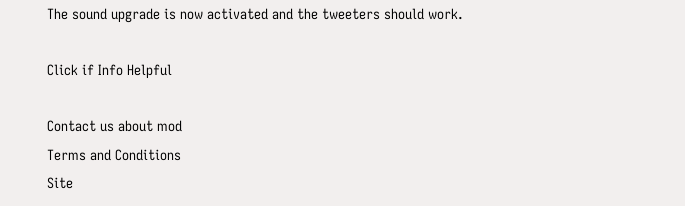The sound upgrade is now activated and the tweeters should work.

Click if Info Helpful

Contact us about mod
Terms and Conditions
Site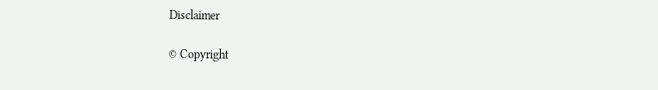Disclaimer

© Copyright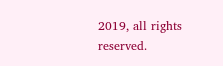2019, all rights reserved.